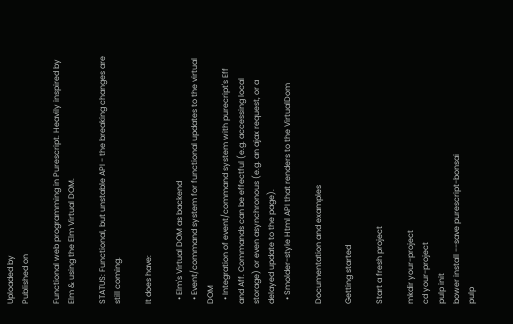Uploaded by
Published on

Functional web programming in Purescript. Heavily inspired by Elm & using the Elm Virtual DOM.

STATUS: Functional, but unstable API - the breaking changes are still coming.

It does have:

  • Elm's Virtual DOM as backend
  • Event/command system for functional updates to the virtual DOM
  • Integration of event/command system with purecript's Eff and Aff. Commands can be effectful (e.g. accessing local storage) or even asynchronous (e.g. an ajax request, or a delayed update to the page).
  • Smolder-style Html API that renders to the VirtualDom

Documentation and examples

Getting started

Start a fresh project

mkdir your-project
cd your-project
pulp init
bower install --save purescript-bonsai
pulp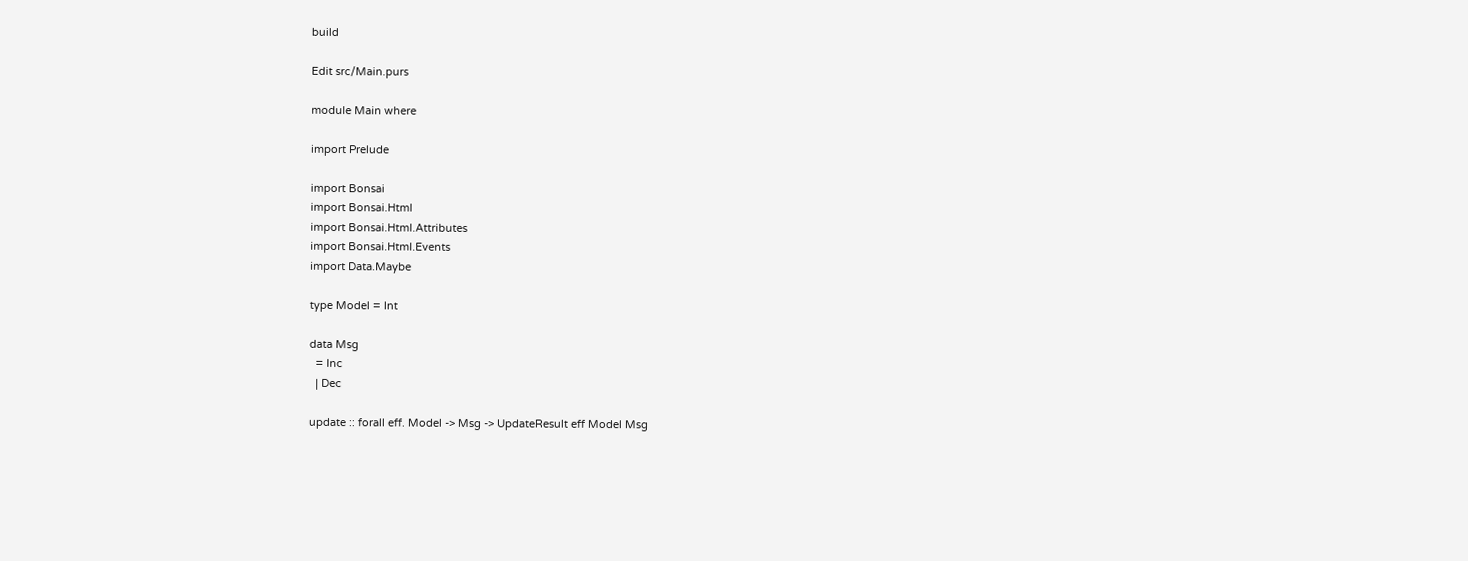build

Edit src/Main.purs

module Main where

import Prelude

import Bonsai
import Bonsai.Html
import Bonsai.Html.Attributes
import Bonsai.Html.Events
import Data.Maybe

type Model = Int

data Msg
  = Inc
  | Dec

update :: forall eff. Model -> Msg -> UpdateResult eff Model Msg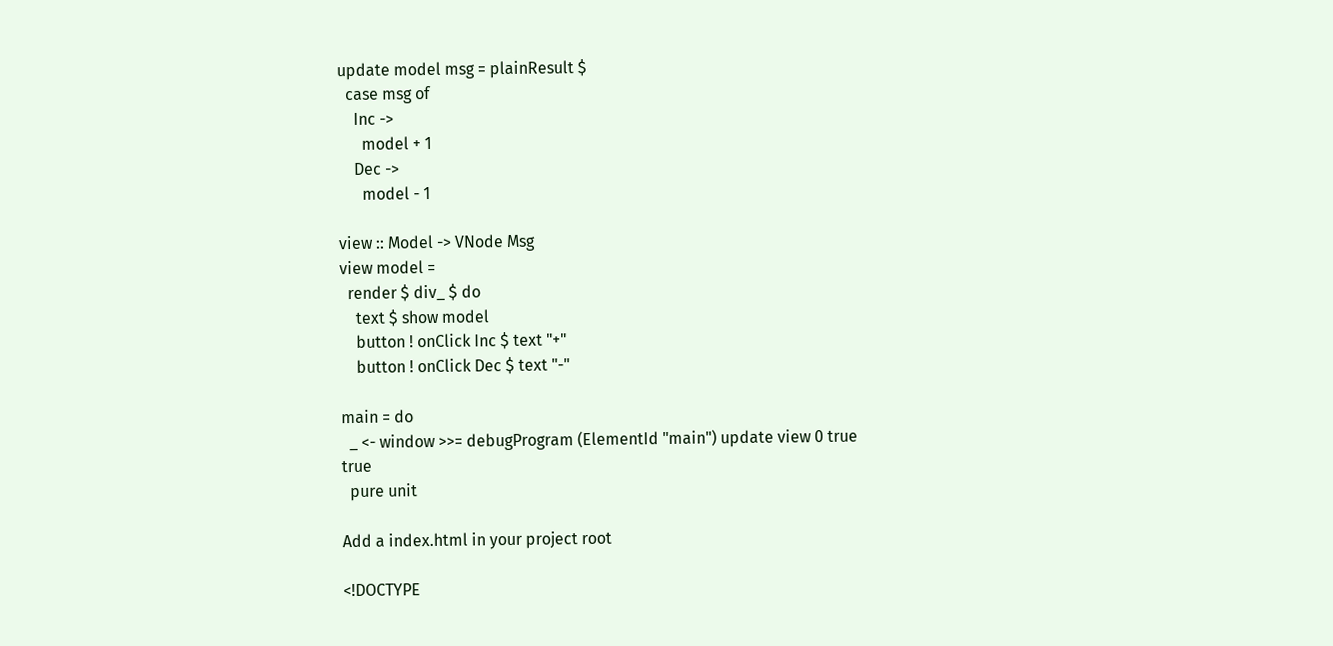update model msg = plainResult $
  case msg of
    Inc ->
      model + 1
    Dec ->
      model - 1

view :: Model -> VNode Msg
view model =
  render $ div_ $ do
    text $ show model
    button ! onClick Inc $ text "+"
    button ! onClick Dec $ text "-"

main = do
  _ <- window >>= debugProgram (ElementId "main") update view 0 true true
  pure unit

Add a index.html in your project root

<!DOCTYPE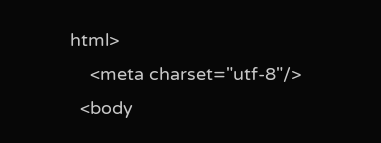html>
    <meta charset="utf-8"/>
  <body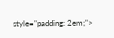style="padding: 2em;">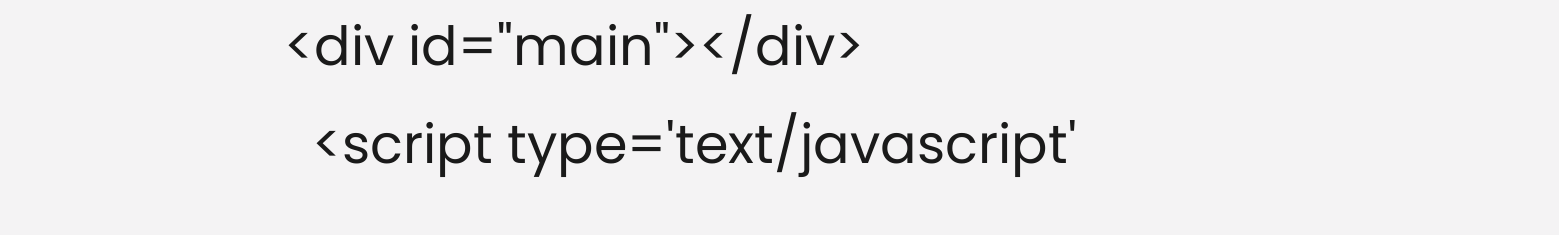<div id="main"></div>
  <script type='text/javascript'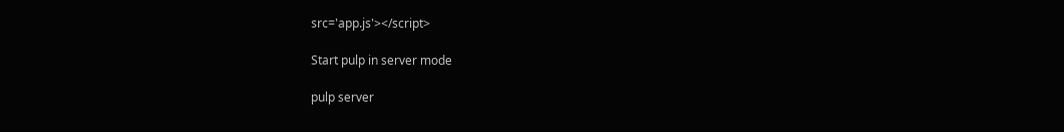src='app.js'></script>

Start pulp in server mode

pulp server